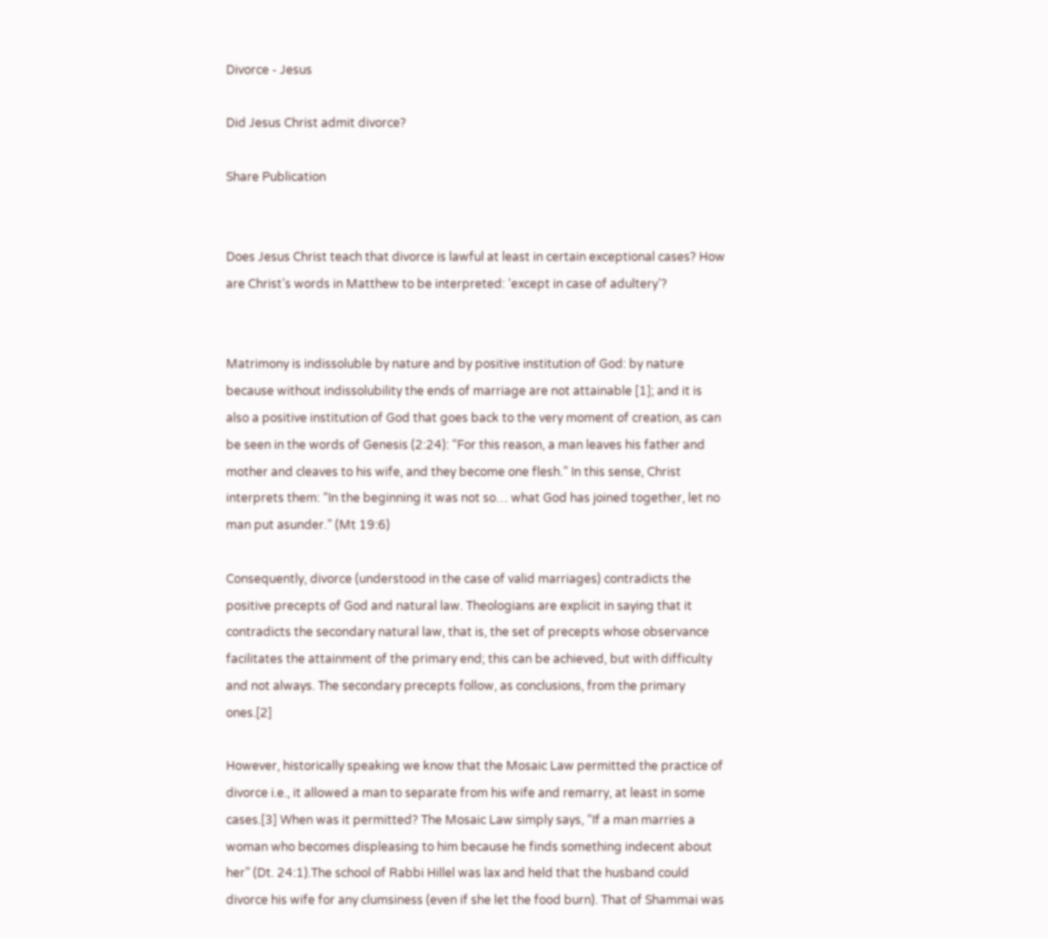Divorce - Jesus

Did Jesus Christ admit divorce?

Share Publication


Does Jesus Christ teach that divorce is lawful at least in certain exceptional cases? How are Christ’s words in Matthew to be interpreted: ‘except in case of adultery’?


Matrimony is indissoluble by nature and by positive institution of God: by nature because without indissolubility the ends of marriage are not attainable [1]; and it is also a positive institution of God that goes back to the very moment of creation, as can be seen in the words of Genesis (2:24): “For this reason, a man leaves his father and mother and cleaves to his wife, and they become one flesh.” In this sense, Christ interprets them: “In the beginning it was not so… what God has joined together, let no man put asunder.” (Mt 19:6)

Consequently, divorce (understood in the case of valid marriages) contradicts the positive precepts of God and natural law. Theologians are explicit in saying that it contradicts the secondary natural law, that is, the set of precepts whose observance facilitates the attainment of the primary end; this can be achieved, but with difficulty and not always. The secondary precepts follow, as conclusions, from the primary ones.[2]

However, historically speaking we know that the Mosaic Law permitted the practice of divorce i.e., it allowed a man to separate from his wife and remarry, at least in some cases.[3] When was it permitted? The Mosaic Law simply says, “If a man marries a woman who becomes displeasing to him because he finds something indecent about her” (Dt. 24:1).The school of Rabbi Hillel was lax and held that the husband could divorce his wife for any clumsiness (even if she let the food burn). That of Shammai was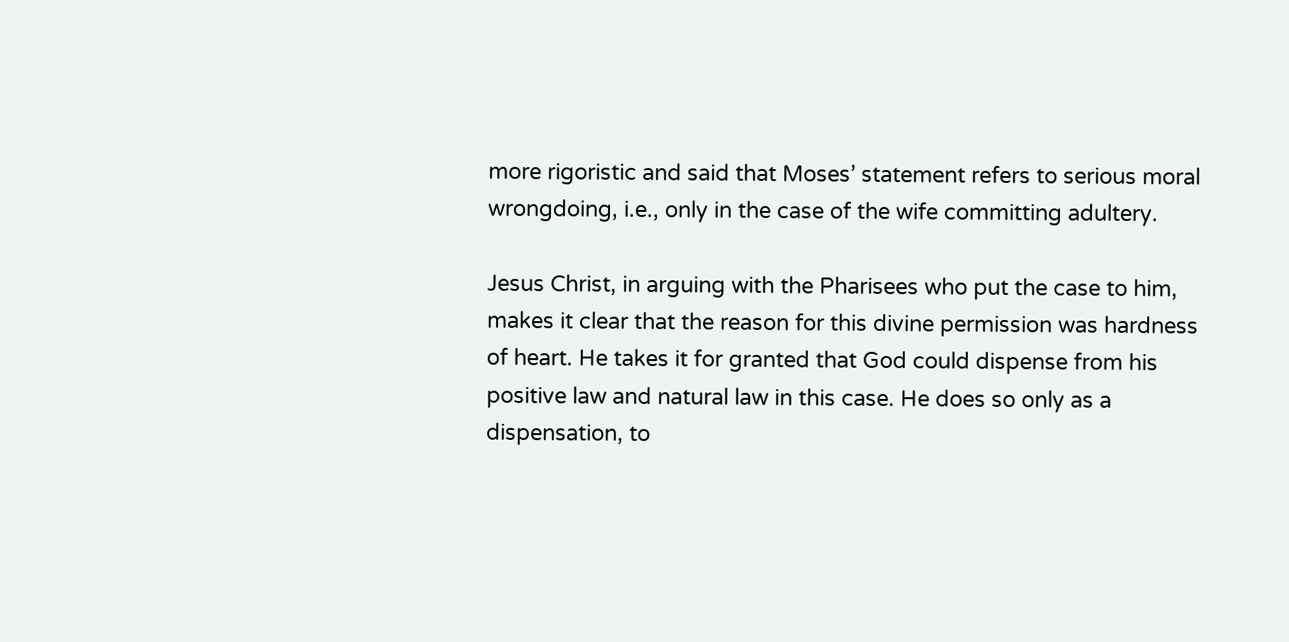more rigoristic and said that Moses’ statement refers to serious moral wrongdoing, i.e., only in the case of the wife committing adultery.

Jesus Christ, in arguing with the Pharisees who put the case to him, makes it clear that the reason for this divine permission was hardness of heart. He takes it for granted that God could dispense from his positive law and natural law in this case. He does so only as a dispensation, to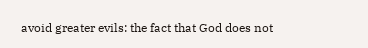avoid greater evils: the fact that God does not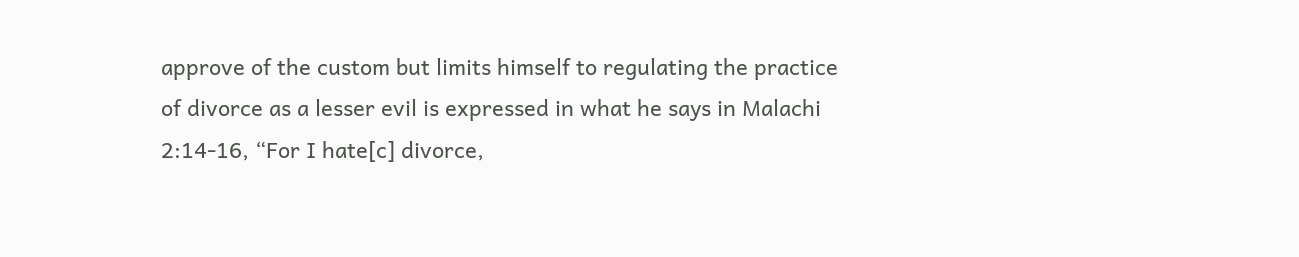approve of the custom but limits himself to regulating the practice of divorce as a lesser evil is expressed in what he says in Malachi 2:14-16, “For I hate[c] divorce,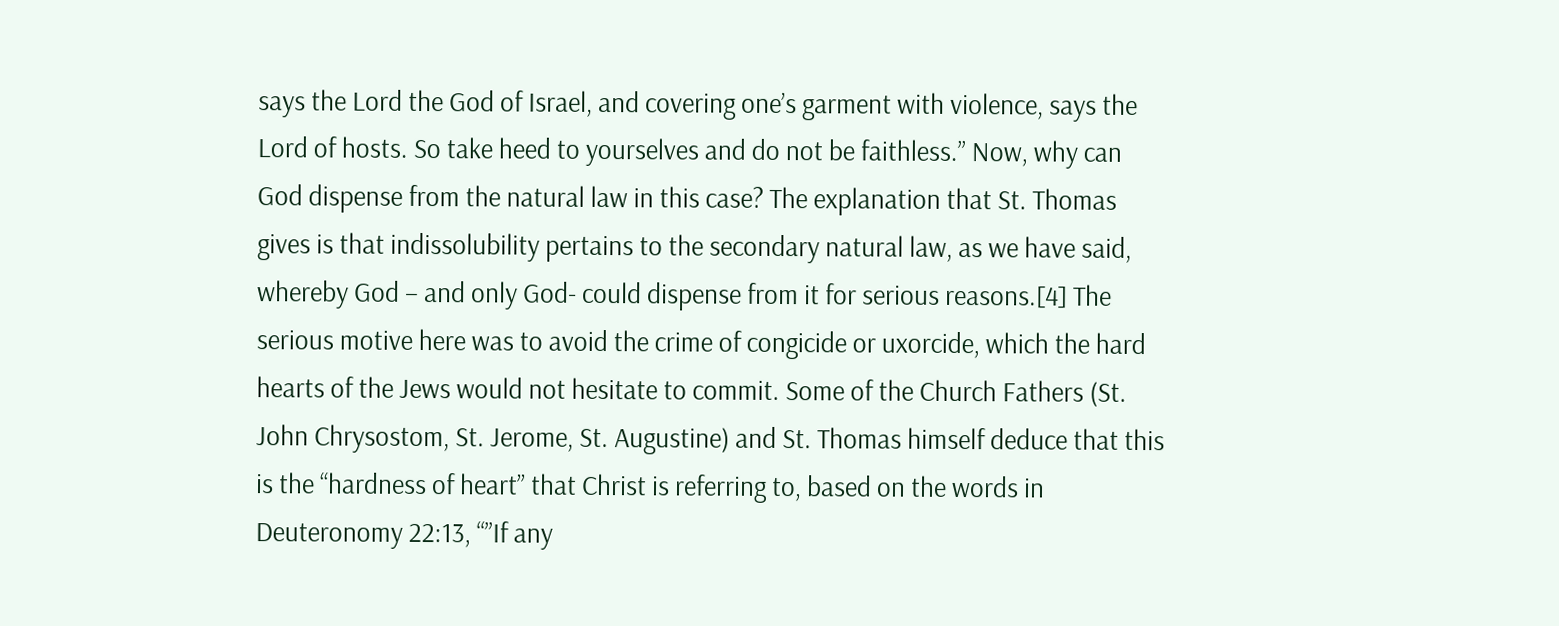says the Lord the God of Israel, and covering one’s garment with violence, says the Lord of hosts. So take heed to yourselves and do not be faithless.” Now, why can God dispense from the natural law in this case? The explanation that St. Thomas gives is that indissolubility pertains to the secondary natural law, as we have said, whereby God – and only God- could dispense from it for serious reasons.[4] The serious motive here was to avoid the crime of congicide or uxorcide, which the hard hearts of the Jews would not hesitate to commit. Some of the Church Fathers (St. John Chrysostom, St. Jerome, St. Augustine) and St. Thomas himself deduce that this is the “hardness of heart” that Christ is referring to, based on the words in Deuteronomy 22:13, “”If any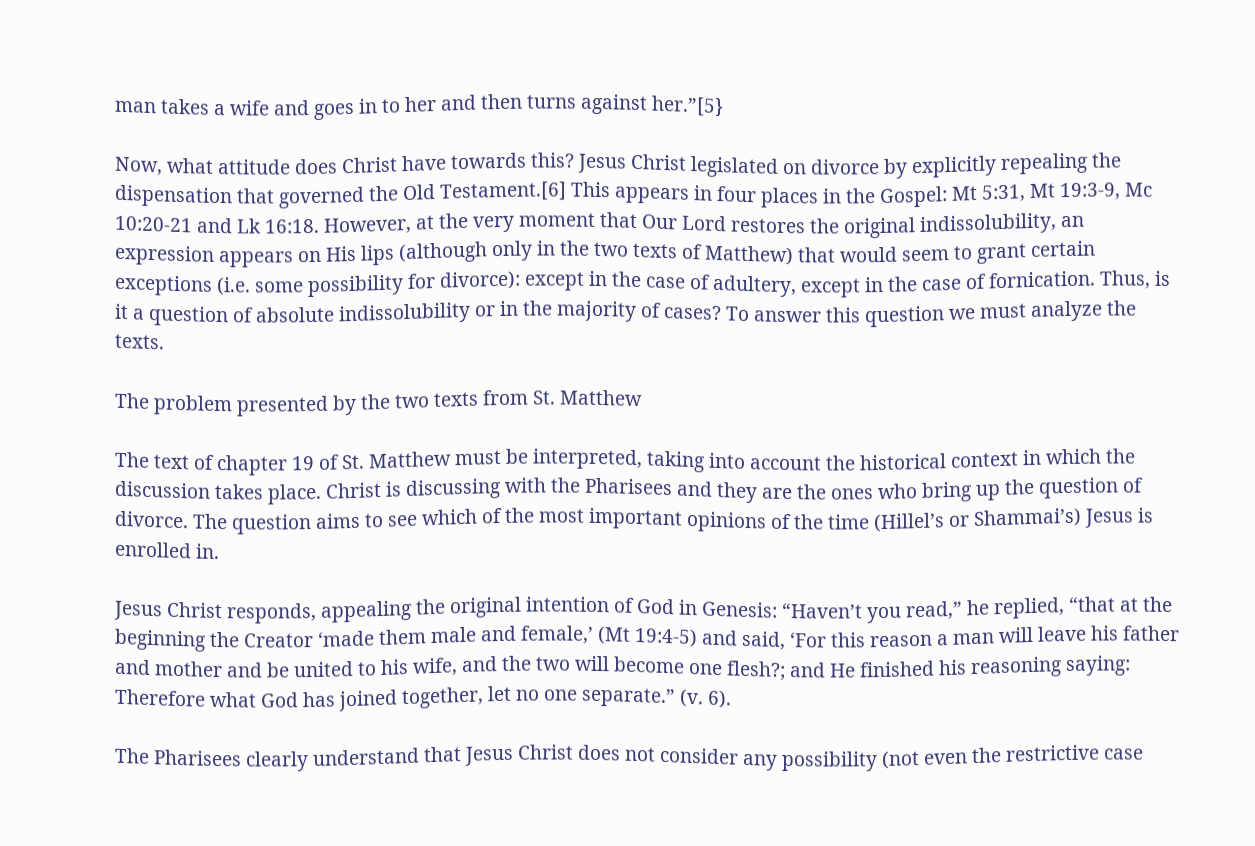man takes a wife and goes in to her and then turns against her.”[5}

Now, what attitude does Christ have towards this? Jesus Christ legislated on divorce by explicitly repealing the dispensation that governed the Old Testament.[6] This appears in four places in the Gospel: Mt 5:31, Mt 19:3-9, Mc 10:20-21 and Lk 16:18. However, at the very moment that Our Lord restores the original indissolubility, an expression appears on His lips (although only in the two texts of Matthew) that would seem to grant certain exceptions (i.e. some possibility for divorce): except in the case of adultery, except in the case of fornication. Thus, is it a question of absolute indissolubility or in the majority of cases? To answer this question we must analyze the texts.

The problem presented by the two texts from St. Matthew

The text of chapter 19 of St. Matthew must be interpreted, taking into account the historical context in which the discussion takes place. Christ is discussing with the Pharisees and they are the ones who bring up the question of divorce. The question aims to see which of the most important opinions of the time (Hillel’s or Shammai’s) Jesus is enrolled in.

Jesus Christ responds, appealing the original intention of God in Genesis: “Haven’t you read,” he replied, “that at the beginning the Creator ‘made them male and female,’ (Mt 19:4-5) and said, ‘For this reason a man will leave his father and mother and be united to his wife, and the two will become one flesh?; and He finished his reasoning saying: Therefore what God has joined together, let no one separate.” (v. 6).

The Pharisees clearly understand that Jesus Christ does not consider any possibility (not even the restrictive case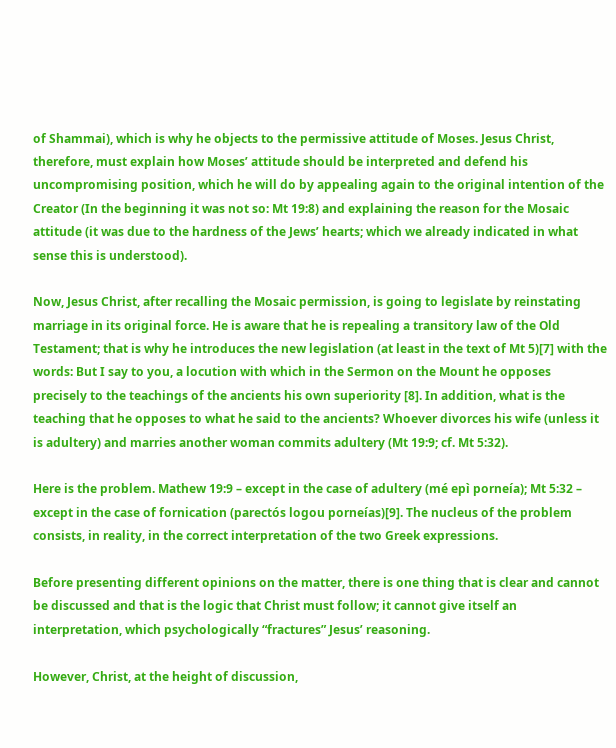of Shammai), which is why he objects to the permissive attitude of Moses. Jesus Christ, therefore, must explain how Moses’ attitude should be interpreted and defend his uncompromising position, which he will do by appealing again to the original intention of the Creator (In the beginning it was not so: Mt 19:8) and explaining the reason for the Mosaic attitude (it was due to the hardness of the Jews’ hearts; which we already indicated in what sense this is understood).

Now, Jesus Christ, after recalling the Mosaic permission, is going to legislate by reinstating marriage in its original force. He is aware that he is repealing a transitory law of the Old Testament; that is why he introduces the new legislation (at least in the text of Mt 5)[7] with the words: But I say to you, a locution with which in the Sermon on the Mount he opposes precisely to the teachings of the ancients his own superiority [8]. In addition, what is the teaching that he opposes to what he said to the ancients? Whoever divorces his wife (unless it is adultery) and marries another woman commits adultery (Mt 19:9; cf. Mt 5:32).

Here is the problem. Mathew 19:9 – except in the case of adultery (mé epì porneía); Mt 5:32 – except in the case of fornication (parectós logou porneías)[9]. The nucleus of the problem consists, in reality, in the correct interpretation of the two Greek expressions.

Before presenting different opinions on the matter, there is one thing that is clear and cannot be discussed and that is the logic that Christ must follow; it cannot give itself an interpretation, which psychologically “fractures” Jesus’ reasoning.

However, Christ, at the height of discussion,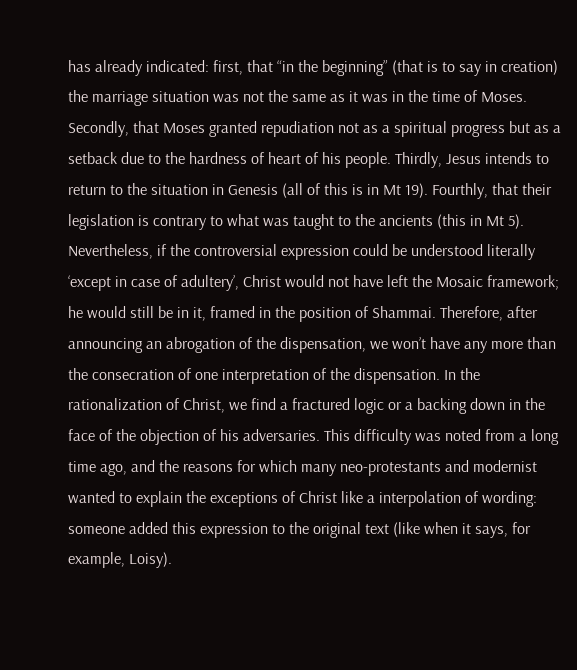has already indicated: first, that “in the beginning” (that is to say in creation) the marriage situation was not the same as it was in the time of Moses. Secondly, that Moses granted repudiation not as a spiritual progress but as a setback due to the hardness of heart of his people. Thirdly, Jesus intends to return to the situation in Genesis (all of this is in Mt 19). Fourthly, that their legislation is contrary to what was taught to the ancients (this in Mt 5). Nevertheless, if the controversial expression could be understood literally ‘except in case of adultery’, Christ would not have left the Mosaic framework; he would still be in it, framed in the position of Shammai. Therefore, after announcing an abrogation of the dispensation, we won’t have any more than the consecration of one interpretation of the dispensation. In the rationalization of Christ, we find a fractured logic or a backing down in the face of the objection of his adversaries. This difficulty was noted from a long time ago, and the reasons for which many neo-protestants and modernist wanted to explain the exceptions of Christ like a interpolation of wording: someone added this expression to the original text (like when it says, for example, Loisy).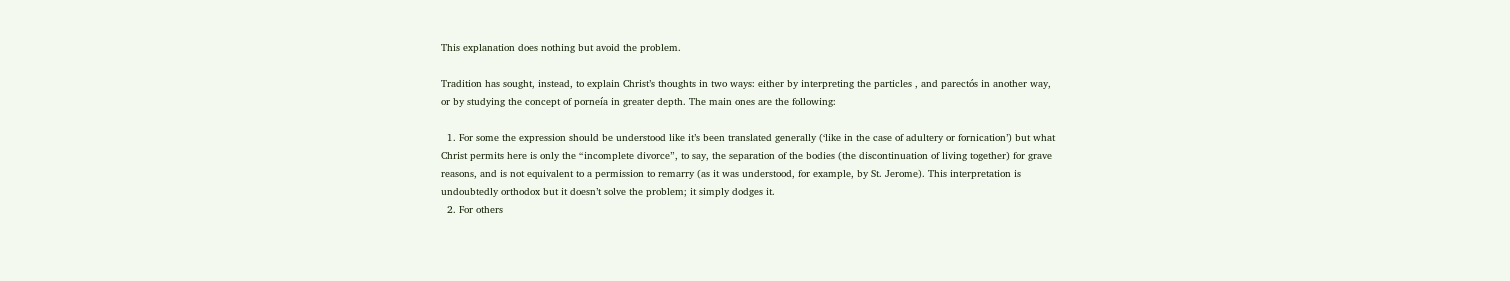This explanation does nothing but avoid the problem.

Tradition has sought, instead, to explain Christ’s thoughts in two ways: either by interpreting the particles , and parectós in another way, or by studying the concept of porneía in greater depth. The main ones are the following:

  1. For some the expression should be understood like it’s been translated generally (‘like in the case of adultery or fornication’) but what Christ permits here is only the “incomplete divorce”, to say, the separation of the bodies (the discontinuation of living together) for grave reasons, and is not equivalent to a permission to remarry (as it was understood, for example, by St. Jerome). This interpretation is undoubtedly orthodox but it doesn’t solve the problem; it simply dodges it.
  2. For others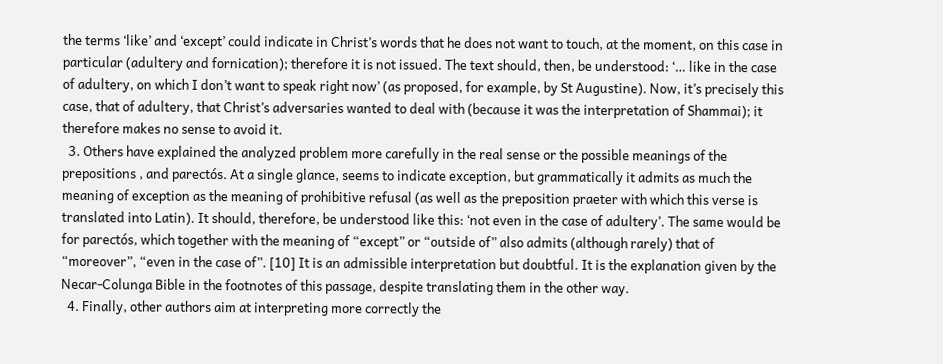the terms ‘like’ and ‘except’ could indicate in Christ’s words that he does not want to touch, at the moment, on this case in particular (adultery and fornication); therefore it is not issued. The text should, then, be understood: ‘… like in the case of adultery, on which I don’t want to speak right now’ (as proposed, for example, by St Augustine). Now, it’s precisely this case, that of adultery, that Christ’s adversaries wanted to deal with (because it was the interpretation of Shammai); it therefore makes no sense to avoid it.
  3. Others have explained the analyzed problem more carefully in the real sense or the possible meanings of the prepositions , and parectós. At a single glance, seems to indicate exception, but grammatically it admits as much the meaning of exception as the meaning of prohibitive refusal (as well as the preposition praeter with which this verse is translated into Latin). It should, therefore, be understood like this: ‘not even in the case of adultery’. The same would be for parectós, which together with the meaning of “except” or “outside of” also admits (although rarely) that of “moreover”, “even in the case of”. [10] It is an admissible interpretation but doubtful. It is the explanation given by the Necar-Colunga Bible in the footnotes of this passage, despite translating them in the other way.
  4. Finally, other authors aim at interpreting more correctly the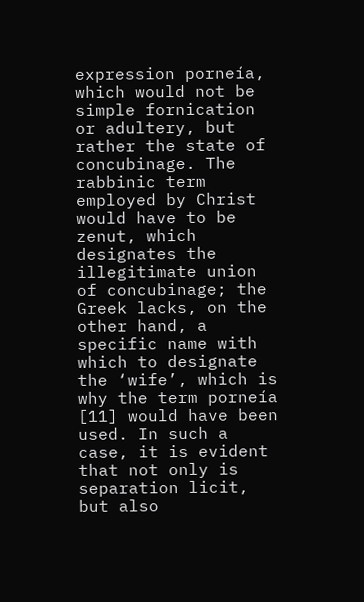expression porneía, which would not be simple fornication or adultery, but rather the state of concubinage. The rabbinic term employed by Christ would have to be zenut, which designates the illegitimate union of concubinage; the Greek lacks, on the other hand, a specific name with which to designate the ‘wife’, which is why the term porneía [11] would have been used. In such a case, it is evident that not only is separation licit, but also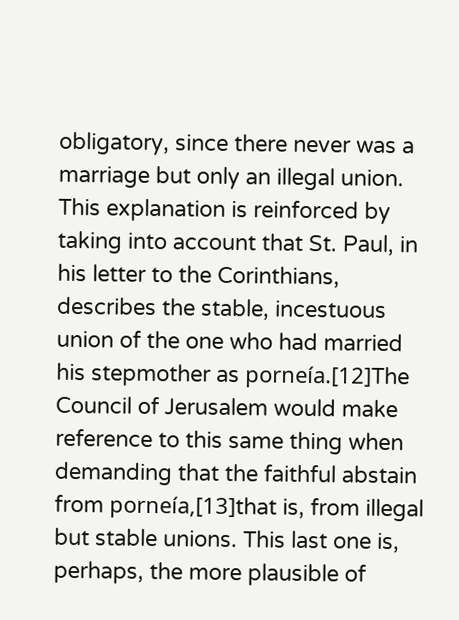obligatory, since there never was a marriage but only an illegal union. This explanation is reinforced by taking into account that St. Paul, in his letter to the Corinthians, describes the stable, incestuous union of the one who had married his stepmother as porneía.[12]The Council of Jerusalem would make reference to this same thing when demanding that the faithful abstain from porneía,[13]that is, from illegal but stable unions. This last one is, perhaps, the more plausible of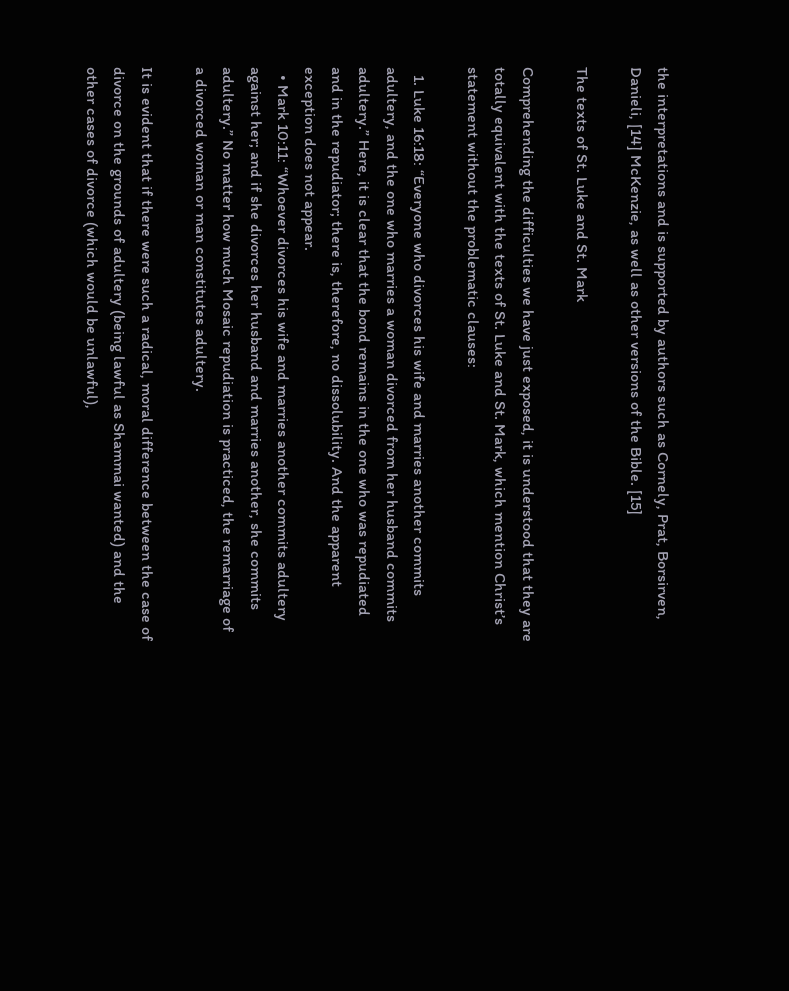the interpretations and is supported by authors such as Cornely, Prat, Borsirven, Danieli, [14] McKenzie, as well as other versions of the Bible. [15]

The texts of St. Luke and St. Mark

Comprehending the difficulties we have just exposed, it is understood that they are totally equivalent with the texts of St. Luke and St. Mark, which mention Christ’s statement without the problematic clauses:

  1. Luke 16:18: “Everyone who divorces his wife and marries another commits adultery, and the one who marries a woman divorced from her husband commits adultery.” Here, it is clear that the bond remains in the one who was repudiated and in the repudiator; there is, therefore, no dissolubility. And the apparent exception does not appear.
  • Mark 10:11: “Whoever divorces his wife and marries another commits adultery against her; and if she divorces her husband and marries another, she commits adultery.” No matter how much Mosaic repudiation is practiced, the remarriage of a divorced woman or man constitutes adultery.

It is evident that if there were such a radical, moral difference between the case of divorce on the grounds of adultery (being lawful as Shammai wanted) and the other cases of divorce (which would be unlawful),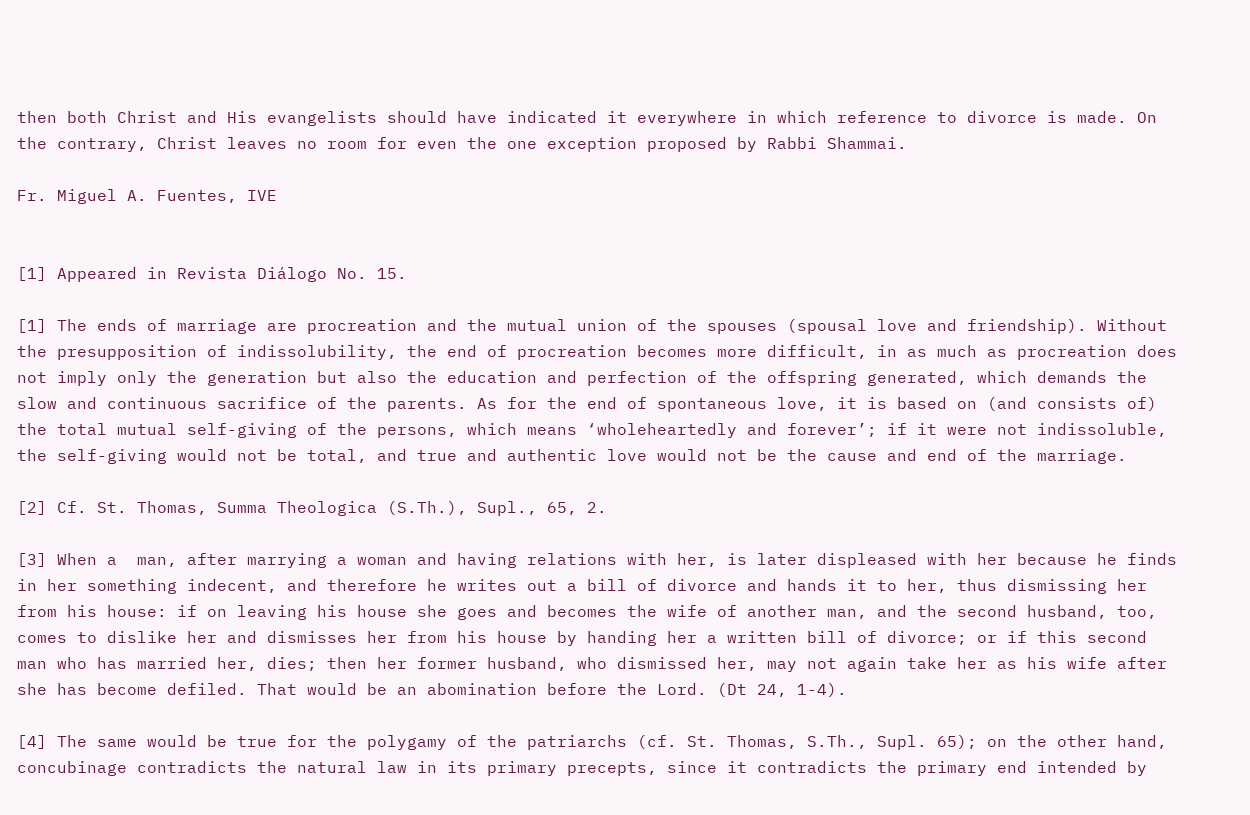then both Christ and His evangelists should have indicated it everywhere in which reference to divorce is made. On the contrary, Christ leaves no room for even the one exception proposed by Rabbi Shammai.

Fr. Miguel A. Fuentes, IVE


[1] Appeared in Revista Diálogo No. 15.

[1] The ends of marriage are procreation and the mutual union of the spouses (spousal love and friendship). Without the presupposition of indissolubility, the end of procreation becomes more difficult, in as much as procreation does not imply only the generation but also the education and perfection of the offspring generated, which demands the slow and continuous sacrifice of the parents. As for the end of spontaneous love, it is based on (and consists of) the total mutual self-giving of the persons, which means ‘wholeheartedly and forever’; if it were not indissoluble, the self-giving would not be total, and true and authentic love would not be the cause and end of the marriage.

[2] Cf. St. Thomas, Summa Theologica (S.Th.), Supl., 65, 2.

[3] When a  man, after marrying a woman and having relations with her, is later displeased with her because he finds in her something indecent, and therefore he writes out a bill of divorce and hands it to her, thus dismissing her from his house: if on leaving his house she goes and becomes the wife of another man, and the second husband, too, comes to dislike her and dismisses her from his house by handing her a written bill of divorce; or if this second man who has married her, dies; then her former husband, who dismissed her, may not again take her as his wife after she has become defiled. That would be an abomination before the Lord. (Dt 24, 1-4).

[4] The same would be true for the polygamy of the patriarchs (cf. St. Thomas, S.Th., Supl. 65); on the other hand, concubinage contradicts the natural law in its primary precepts, since it contradicts the primary end intended by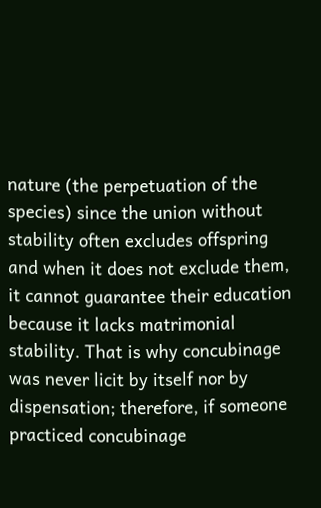nature (the perpetuation of the species) since the union without stability often excludes offspring and when it does not exclude them, it cannot guarantee their education because it lacks matrimonial stability. That is why concubinage was never licit by itself nor by dispensation; therefore, if someone practiced concubinage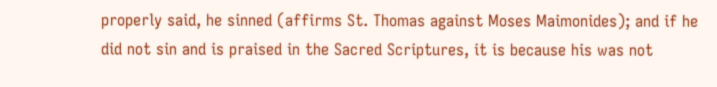properly said, he sinned (affirms St. Thomas against Moses Maimonides); and if he did not sin and is praised in the Sacred Scriptures, it is because his was not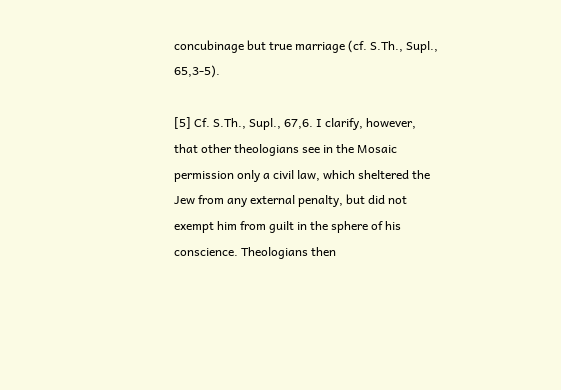concubinage but true marriage (cf. S.Th., Supl., 65,3-5).

[5] Cf. S.Th., Supl., 67,6. I clarify, however, that other theologians see in the Mosaic permission only a civil law, which sheltered the Jew from any external penalty, but did not exempt him from guilt in the sphere of his conscience. Theologians then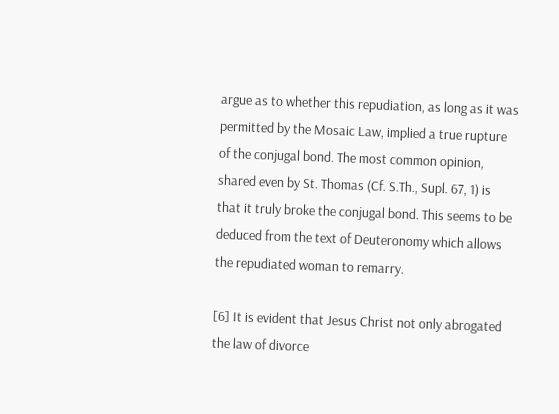argue as to whether this repudiation, as long as it was permitted by the Mosaic Law, implied a true rupture of the conjugal bond. The most common opinion, shared even by St. Thomas (Cf. S.Th., Supl. 67, 1) is that it truly broke the conjugal bond. This seems to be deduced from the text of Deuteronomy which allows the repudiated woman to remarry.

[6] It is evident that Jesus Christ not only abrogated the law of divorce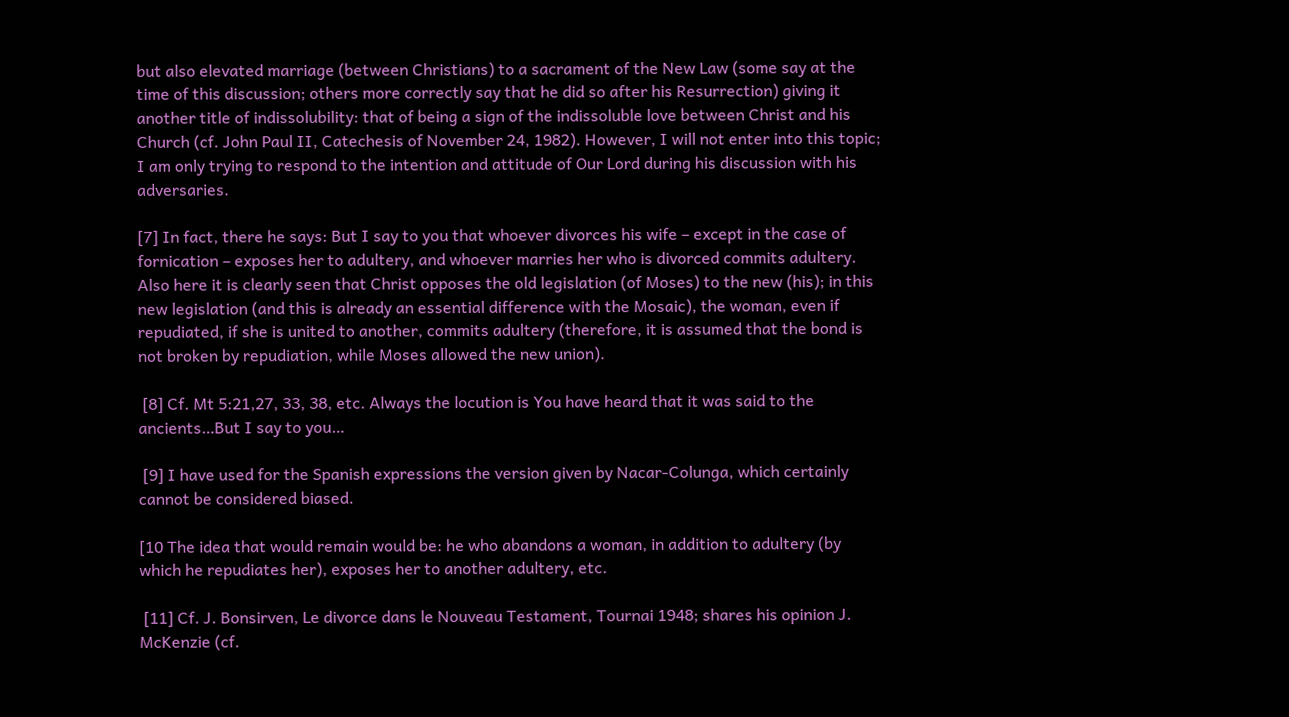but also elevated marriage (between Christians) to a sacrament of the New Law (some say at the time of this discussion; others more correctly say that he did so after his Resurrection) giving it another title of indissolubility: that of being a sign of the indissoluble love between Christ and his Church (cf. John Paul II, Catechesis of November 24, 1982). However, I will not enter into this topic; I am only trying to respond to the intention and attitude of Our Lord during his discussion with his adversaries.

[7] In fact, there he says: But I say to you that whoever divorces his wife – except in the case of fornication – exposes her to adultery, and whoever marries her who is divorced commits adultery. Also here it is clearly seen that Christ opposes the old legislation (of Moses) to the new (his); in this new legislation (and this is already an essential difference with the Mosaic), the woman, even if repudiated, if she is united to another, commits adultery (therefore, it is assumed that the bond is not broken by repudiation, while Moses allowed the new union).

 [8] Cf. Mt 5:21,27, 33, 38, etc. Always the locution is You have heard that it was said to the ancients…But I say to you…

 [9] I have used for the Spanish expressions the version given by Nacar-Colunga, which certainly cannot be considered biased.

[10 The idea that would remain would be: he who abandons a woman, in addition to adultery (by which he repudiates her), exposes her to another adultery, etc.

 [11] Cf. J. Bonsirven, Le divorce dans le Nouveau Testament, Tournai 1948; shares his opinion J. McKenzie (cf.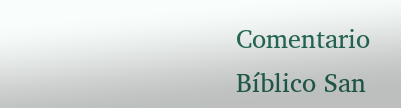Comentario Bíblico San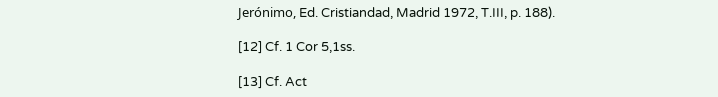Jerónimo, Ed. Cristiandad, Madrid 1972, T.III, p. 188).

[12] Cf. 1 Cor 5,1ss.

[13] Cf. Act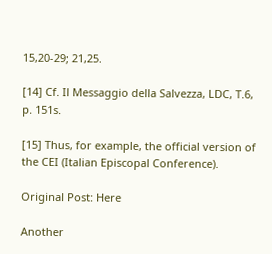15,20-29; 21,25.

[14] Cf. Il Messaggio della Salvezza, LDC, T.6, p. 151s.

[15] Thus, for example, the official version of the CEI (Italian Episcopal Conference).

Original Post: Here

Another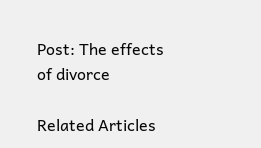Post: The effects of divorce

Related Articles